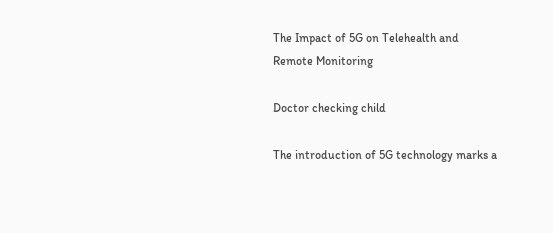The Impact of 5G on Telehealth and Remote Monitoring

Doctor checking child

The introduction of 5G technology marks a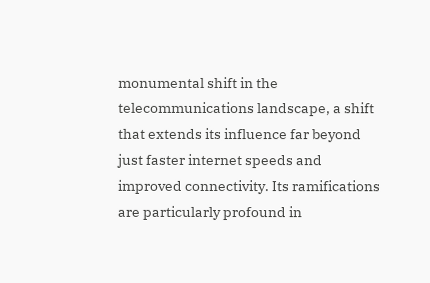monumental shift in the telecommunications landscape, a shift that extends its influence far beyond just faster internet speeds and improved connectivity. Its ramifications are particularly profound in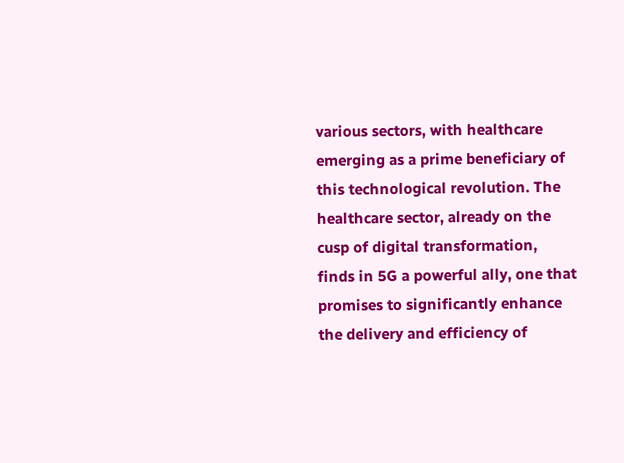various sectors, with healthcare emerging as a prime beneficiary of this technological revolution. The healthcare sector, already on the cusp of digital transformation, finds in 5G a powerful ally, one that promises to significantly enhance the delivery and efficiency of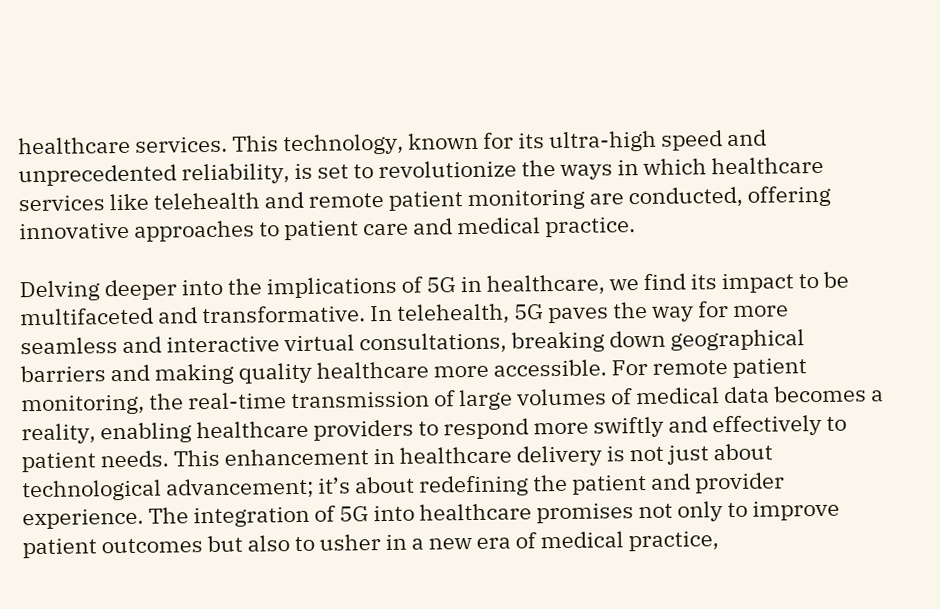healthcare services. This technology, known for its ultra-high speed and unprecedented reliability, is set to revolutionize the ways in which healthcare services like telehealth and remote patient monitoring are conducted, offering innovative approaches to patient care and medical practice.

Delving deeper into the implications of 5G in healthcare, we find its impact to be multifaceted and transformative. In telehealth, 5G paves the way for more seamless and interactive virtual consultations, breaking down geographical barriers and making quality healthcare more accessible. For remote patient monitoring, the real-time transmission of large volumes of medical data becomes a reality, enabling healthcare providers to respond more swiftly and effectively to patient needs. This enhancement in healthcare delivery is not just about technological advancement; it’s about redefining the patient and provider experience. The integration of 5G into healthcare promises not only to improve patient outcomes but also to usher in a new era of medical practice,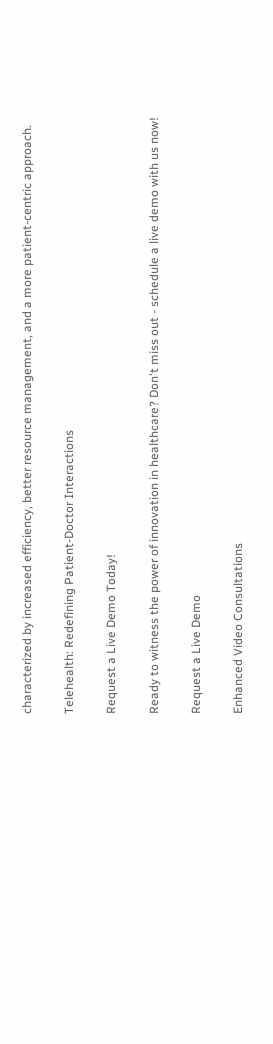characterized by increased efficiency, better resource management, and a more patient-centric approach.

Telehealth: Redefining Patient-Doctor Interactions

Request a Live Demo Today!

Ready to witness the power of innovation in healthcare? Don't miss out - schedule a live demo with us now!

Request a Live Demo

Enhanced Video Consultations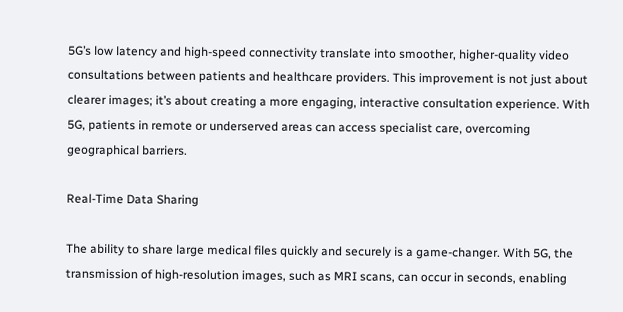5G’s low latency and high-speed connectivity translate into smoother, higher-quality video consultations between patients and healthcare providers. This improvement is not just about clearer images; it’s about creating a more engaging, interactive consultation experience. With 5G, patients in remote or underserved areas can access specialist care, overcoming geographical barriers.

Real-Time Data Sharing

The ability to share large medical files quickly and securely is a game-changer. With 5G, the transmission of high-resolution images, such as MRI scans, can occur in seconds, enabling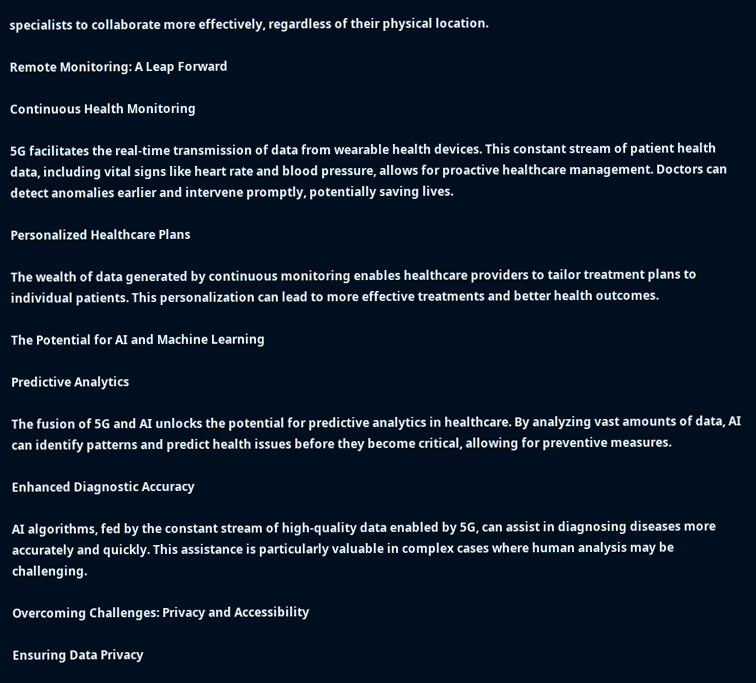specialists to collaborate more effectively, regardless of their physical location.

Remote Monitoring: A Leap Forward

Continuous Health Monitoring

5G facilitates the real-time transmission of data from wearable health devices. This constant stream of patient health data, including vital signs like heart rate and blood pressure, allows for proactive healthcare management. Doctors can detect anomalies earlier and intervene promptly, potentially saving lives.

Personalized Healthcare Plans

The wealth of data generated by continuous monitoring enables healthcare providers to tailor treatment plans to individual patients. This personalization can lead to more effective treatments and better health outcomes.

The Potential for AI and Machine Learning

Predictive Analytics

The fusion of 5G and AI unlocks the potential for predictive analytics in healthcare. By analyzing vast amounts of data, AI can identify patterns and predict health issues before they become critical, allowing for preventive measures.

Enhanced Diagnostic Accuracy

AI algorithms, fed by the constant stream of high-quality data enabled by 5G, can assist in diagnosing diseases more accurately and quickly. This assistance is particularly valuable in complex cases where human analysis may be challenging.

Overcoming Challenges: Privacy and Accessibility

Ensuring Data Privacy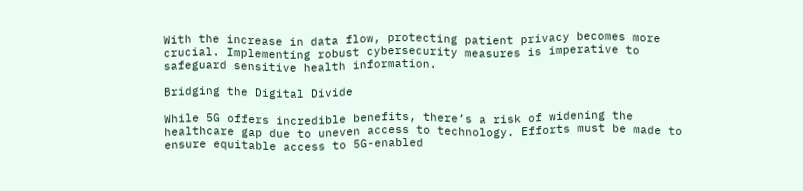With the increase in data flow, protecting patient privacy becomes more crucial. Implementing robust cybersecurity measures is imperative to safeguard sensitive health information.

Bridging the Digital Divide

While 5G offers incredible benefits, there’s a risk of widening the healthcare gap due to uneven access to technology. Efforts must be made to ensure equitable access to 5G-enabled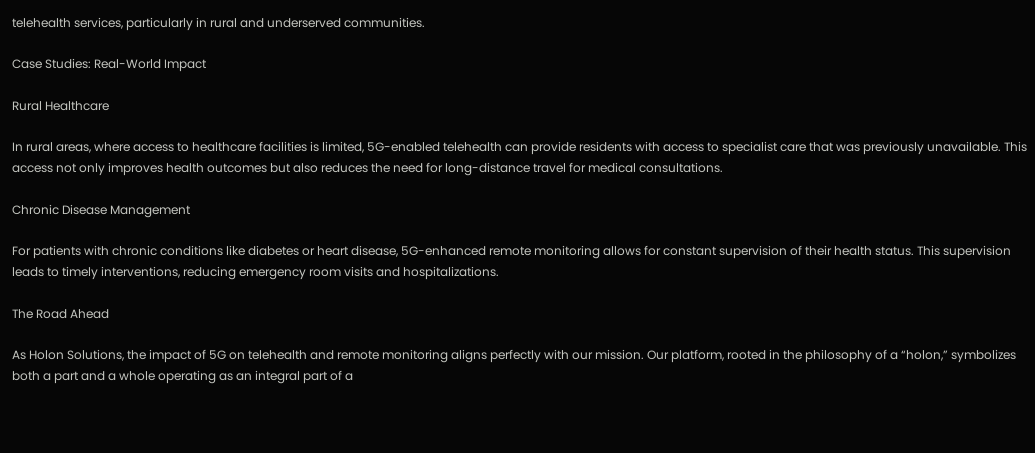telehealth services, particularly in rural and underserved communities.

Case Studies: Real-World Impact

Rural Healthcare

In rural areas, where access to healthcare facilities is limited, 5G-enabled telehealth can provide residents with access to specialist care that was previously unavailable. This access not only improves health outcomes but also reduces the need for long-distance travel for medical consultations.

Chronic Disease Management

For patients with chronic conditions like diabetes or heart disease, 5G-enhanced remote monitoring allows for constant supervision of their health status. This supervision leads to timely interventions, reducing emergency room visits and hospitalizations.

The Road Ahead

As Holon Solutions, the impact of 5G on telehealth and remote monitoring aligns perfectly with our mission. Our platform, rooted in the philosophy of a “holon,” symbolizes both a part and a whole operating as an integral part of a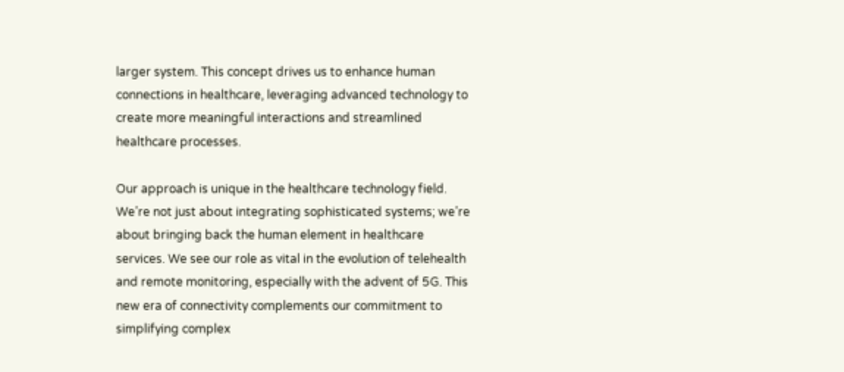larger system. This concept drives us to enhance human connections in healthcare, leveraging advanced technology to create more meaningful interactions and streamlined healthcare processes.

Our approach is unique in the healthcare technology field. We’re not just about integrating sophisticated systems; we’re about bringing back the human element in healthcare services. We see our role as vital in the evolution of telehealth and remote monitoring, especially with the advent of 5G. This new era of connectivity complements our commitment to simplifying complex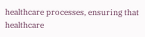healthcare processes, ensuring that healthcare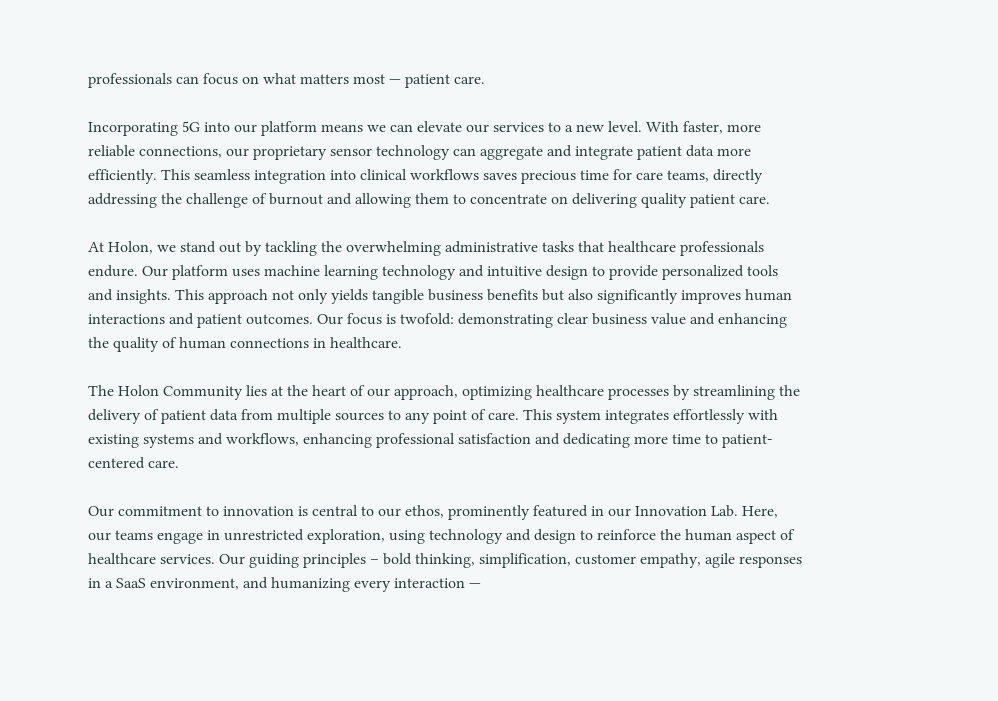professionals can focus on what matters most — patient care.

Incorporating 5G into our platform means we can elevate our services to a new level. With faster, more reliable connections, our proprietary sensor technology can aggregate and integrate patient data more efficiently. This seamless integration into clinical workflows saves precious time for care teams, directly addressing the challenge of burnout and allowing them to concentrate on delivering quality patient care.

At Holon, we stand out by tackling the overwhelming administrative tasks that healthcare professionals endure. Our platform uses machine learning technology and intuitive design to provide personalized tools and insights. This approach not only yields tangible business benefits but also significantly improves human interactions and patient outcomes. Our focus is twofold: demonstrating clear business value and enhancing the quality of human connections in healthcare.

The Holon Community lies at the heart of our approach, optimizing healthcare processes by streamlining the delivery of patient data from multiple sources to any point of care. This system integrates effortlessly with existing systems and workflows, enhancing professional satisfaction and dedicating more time to patient-centered care.

Our commitment to innovation is central to our ethos, prominently featured in our Innovation Lab. Here, our teams engage in unrestricted exploration, using technology and design to reinforce the human aspect of healthcare services. Our guiding principles – bold thinking, simplification, customer empathy, agile responses in a SaaS environment, and humanizing every interaction —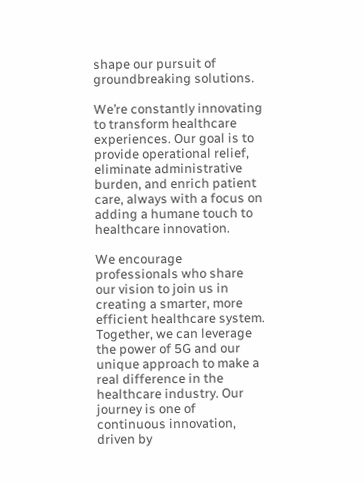shape our pursuit of groundbreaking solutions.

We’re constantly innovating to transform healthcare experiences. Our goal is to provide operational relief, eliminate administrative burden, and enrich patient care, always with a focus on adding a humane touch to healthcare innovation.

We encourage professionals who share our vision to join us in creating a smarter, more efficient healthcare system. Together, we can leverage the power of 5G and our unique approach to make a real difference in the healthcare industry. Our journey is one of continuous innovation, driven by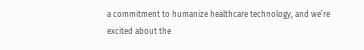a commitment to humanize healthcare technology, and we’re excited about the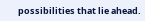possibilities that lie ahead.